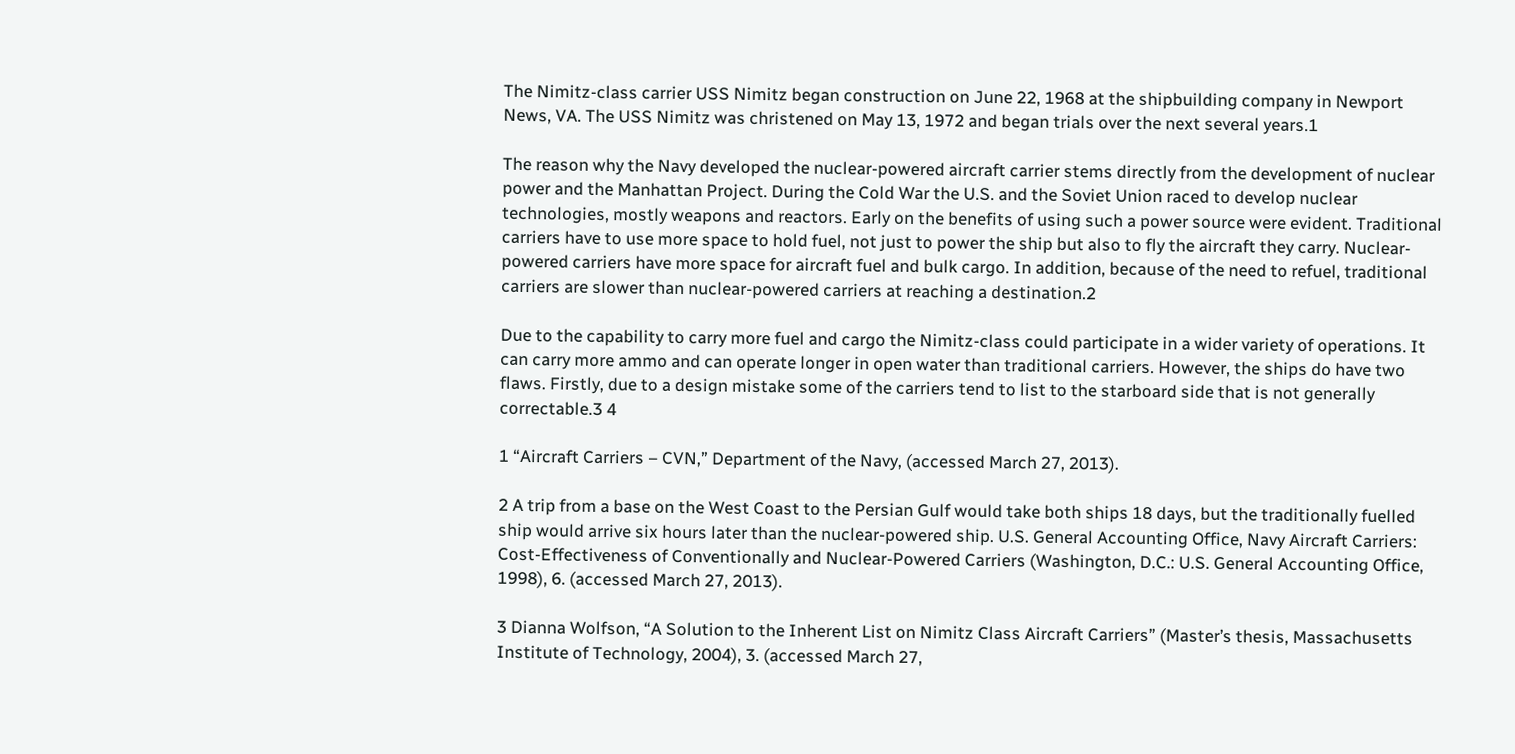The Nimitz-class carrier USS Nimitz began construction on June 22, 1968 at the shipbuilding company in Newport News, VA. The USS Nimitz was christened on May 13, 1972 and began trials over the next several years.1

The reason why the Navy developed the nuclear-powered aircraft carrier stems directly from the development of nuclear power and the Manhattan Project. During the Cold War the U.S. and the Soviet Union raced to develop nuclear technologies, mostly weapons and reactors. Early on the benefits of using such a power source were evident. Traditional carriers have to use more space to hold fuel, not just to power the ship but also to fly the aircraft they carry. Nuclear-powered carriers have more space for aircraft fuel and bulk cargo. In addition, because of the need to refuel, traditional carriers are slower than nuclear-powered carriers at reaching a destination.2

Due to the capability to carry more fuel and cargo the Nimitz-class could participate in a wider variety of operations. It can carry more ammo and can operate longer in open water than traditional carriers. However, the ships do have two flaws. Firstly, due to a design mistake some of the carriers tend to list to the starboard side that is not generally correctable.3 4

1 “Aircraft Carriers – CVN,” Department of the Navy, (accessed March 27, 2013).

2 A trip from a base on the West Coast to the Persian Gulf would take both ships 18 days, but the traditionally fuelled ship would arrive six hours later than the nuclear-powered ship. U.S. General Accounting Office, Navy Aircraft Carriers: Cost-Effectiveness of Conventionally and Nuclear-Powered Carriers (Washington, D.C.: U.S. General Accounting Office, 1998), 6. (accessed March 27, 2013).

3 Dianna Wolfson, “A Solution to the Inherent List on Nimitz Class Aircraft Carriers” (Master’s thesis, Massachusetts Institute of Technology, 2004), 3. (accessed March 27,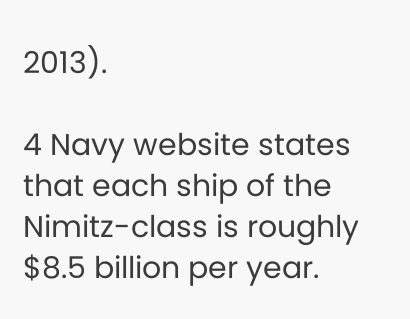2013).

4 Navy website states that each ship of the Nimitz-class is roughly $8.5 billion per year.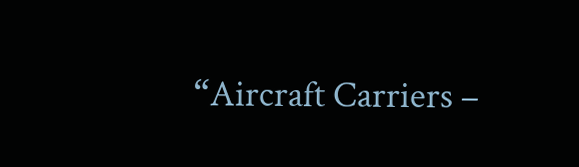“Aircraft Carriers –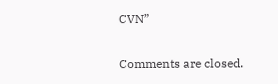CVN”

Comments are closed.